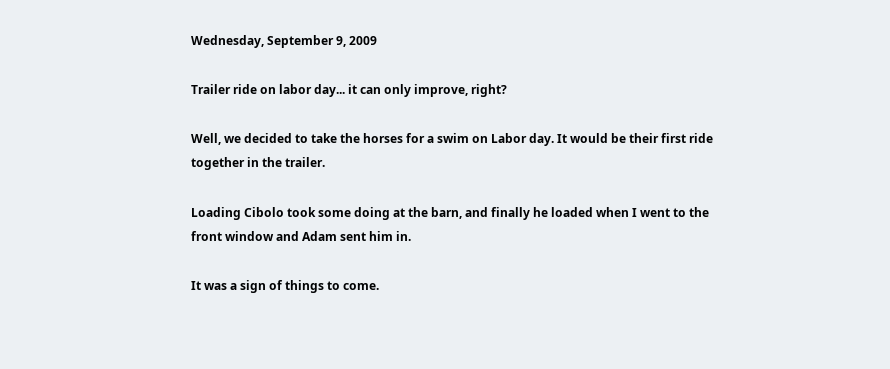Wednesday, September 9, 2009

Trailer ride on labor day... it can only improve, right?

Well, we decided to take the horses for a swim on Labor day. It would be their first ride together in the trailer.

Loading Cibolo took some doing at the barn, and finally he loaded when I went to the front window and Adam sent him in.

It was a sign of things to come.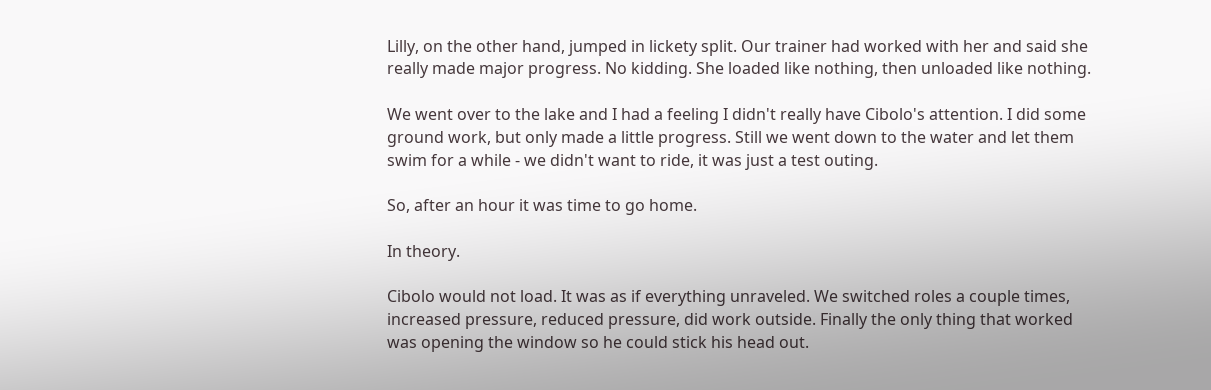Lilly, on the other hand, jumped in lickety split. Our trainer had worked with her and said she really made major progress. No kidding. She loaded like nothing, then unloaded like nothing.

We went over to the lake and I had a feeling I didn't really have Cibolo's attention. I did some ground work, but only made a little progress. Still we went down to the water and let them swim for a while - we didn't want to ride, it was just a test outing.

So, after an hour it was time to go home.

In theory.

Cibolo would not load. It was as if everything unraveled. We switched roles a couple times, increased pressure, reduced pressure, did work outside. Finally the only thing that worked was opening the window so he could stick his head out.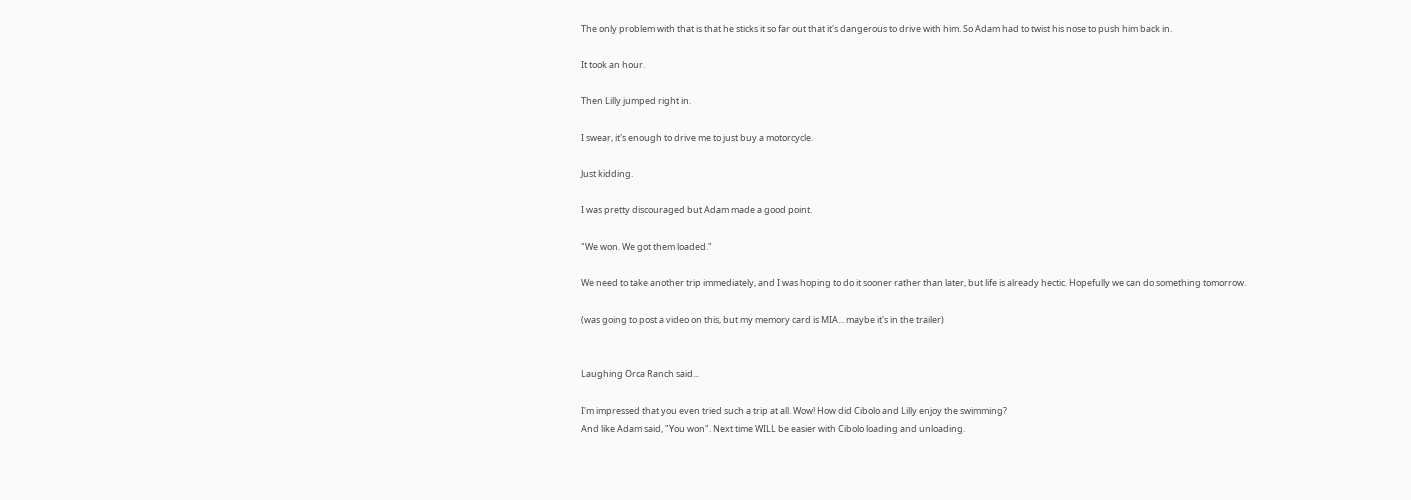The only problem with that is that he sticks it so far out that it's dangerous to drive with him. So Adam had to twist his nose to push him back in.

It took an hour.

Then Lilly jumped right in.

I swear, it's enough to drive me to just buy a motorcycle.

Just kidding.

I was pretty discouraged but Adam made a good point.

"We won. We got them loaded."

We need to take another trip immediately, and I was hoping to do it sooner rather than later, but life is already hectic. Hopefully we can do something tomorrow.

(was going to post a video on this, but my memory card is MIA... maybe it's in the trailer)


Laughing Orca Ranch said...

I'm impressed that you even tried such a trip at all. Wow! How did Cibolo and Lilly enjoy the swimming?
And like Adam said, "You won". Next time WILL be easier with Cibolo loading and unloading.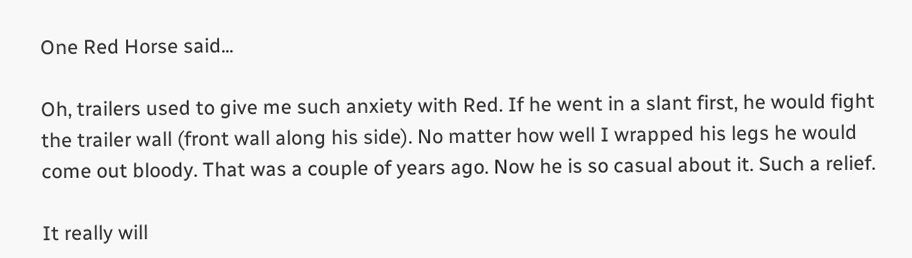One Red Horse said...

Oh, trailers used to give me such anxiety with Red. If he went in a slant first, he would fight the trailer wall (front wall along his side). No matter how well I wrapped his legs he would come out bloody. That was a couple of years ago. Now he is so casual about it. Such a relief.

It really will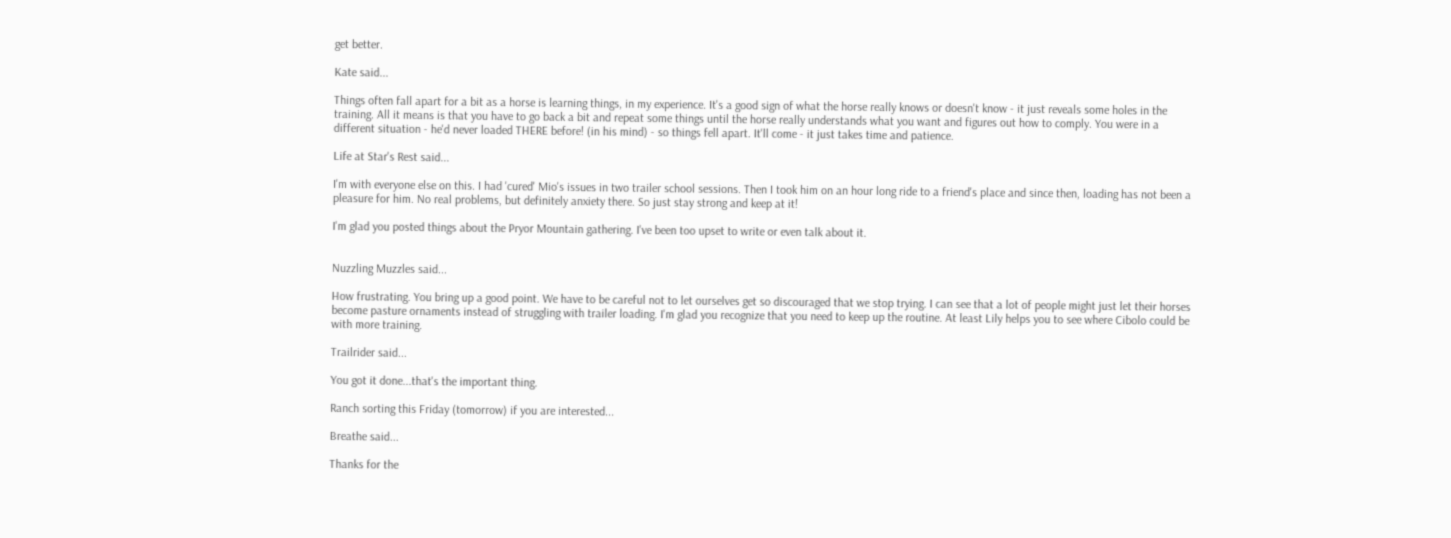get better.

Kate said...

Things often fall apart for a bit as a horse is learning things, in my experience. It's a good sign of what the horse really knows or doesn't know - it just reveals some holes in the training. All it means is that you have to go back a bit and repeat some things until the horse really understands what you want and figures out how to comply. You were in a different situation - he'd never loaded THERE before! (in his mind) - so things fell apart. It'll come - it just takes time and patience.

Life at Star's Rest said...

I'm with everyone else on this. I had 'cured' Mio's issues in two trailer school sessions. Then I took him on an hour long ride to a friend's place and since then, loading has not been a pleasure for him. No real problems, but definitely anxiety there. So just stay strong and keep at it!

I'm glad you posted things about the Pryor Mountain gathering. I've been too upset to write or even talk about it.


Nuzzling Muzzles said...

How frustrating. You bring up a good point. We have to be careful not to let ourselves get so discouraged that we stop trying. I can see that a lot of people might just let their horses become pasture ornaments instead of struggling with trailer loading. I'm glad you recognize that you need to keep up the routine. At least Lily helps you to see where Cibolo could be with more training.

Trailrider said...

You got it done...that's the important thing.

Ranch sorting this Friday (tomorrow) if you are interested...

Breathe said...

Thanks for the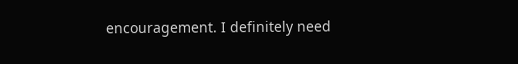encouragement. I definitely need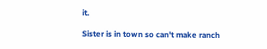it.

Sister is in town so can't make ranch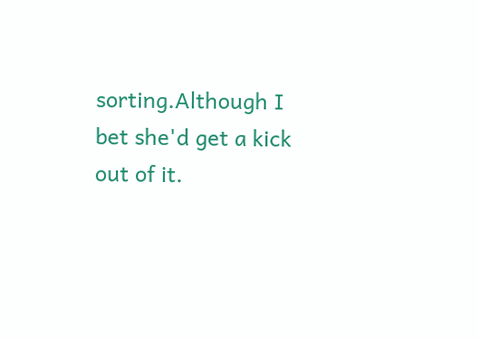sorting.Although I bet she'd get a kick out of it.